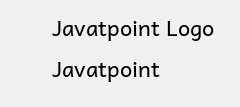Javatpoint Logo
Javatpoint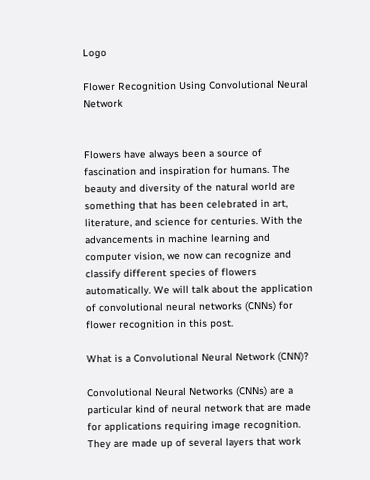Logo

Flower Recognition Using Convolutional Neural Network


Flowers have always been a source of fascination and inspiration for humans. The beauty and diversity of the natural world are something that has been celebrated in art, literature, and science for centuries. With the advancements in machine learning and computer vision, we now can recognize and classify different species of flowers automatically. We will talk about the application of convolutional neural networks (CNNs) for flower recognition in this post.

What is a Convolutional Neural Network (CNN)?

Convolutional Neural Networks (CNNs) are a particular kind of neural network that are made for applications requiring image recognition. They are made up of several layers that work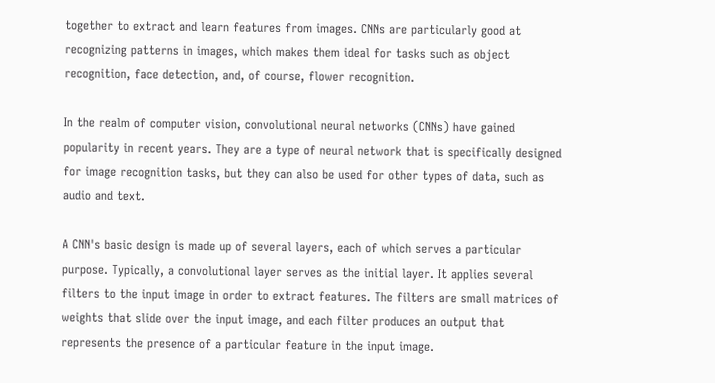together to extract and learn features from images. CNNs are particularly good at recognizing patterns in images, which makes them ideal for tasks such as object recognition, face detection, and, of course, flower recognition.

In the realm of computer vision, convolutional neural networks (CNNs) have gained popularity in recent years. They are a type of neural network that is specifically designed for image recognition tasks, but they can also be used for other types of data, such as audio and text.

A CNN's basic design is made up of several layers, each of which serves a particular purpose. Typically, a convolutional layer serves as the initial layer. It applies several filters to the input image in order to extract features. The filters are small matrices of weights that slide over the input image, and each filter produces an output that represents the presence of a particular feature in the input image.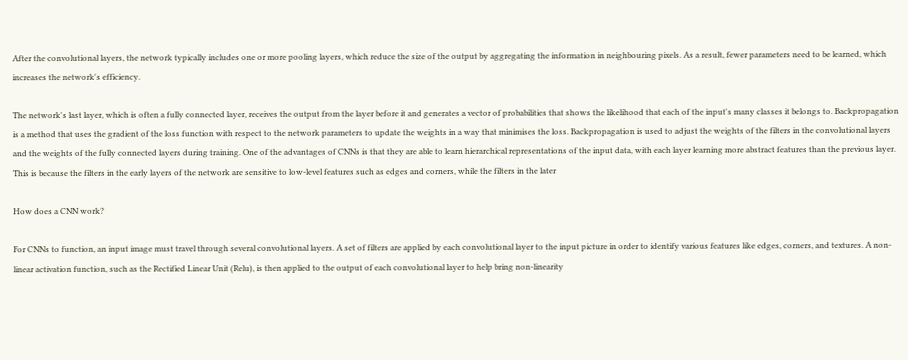After the convolutional layers, the network typically includes one or more pooling layers, which reduce the size of the output by aggregating the information in neighbouring pixels. As a result, fewer parameters need to be learned, which increases the network's efficiency.

The network's last layer, which is often a fully connected layer, receives the output from the layer before it and generates a vector of probabilities that shows the likelihood that each of the input's many classes it belongs to. Backpropagation is a method that uses the gradient of the loss function with respect to the network parameters to update the weights in a way that minimises the loss. Backpropagation is used to adjust the weights of the filters in the convolutional layers and the weights of the fully connected layers during training. One of the advantages of CNNs is that they are able to learn hierarchical representations of the input data, with each layer learning more abstract features than the previous layer. This is because the filters in the early layers of the network are sensitive to low-level features such as edges and corners, while the filters in the later

How does a CNN work?

For CNNs to function, an input image must travel through several convolutional layers. A set of filters are applied by each convolutional layer to the input picture in order to identify various features like edges, corners, and textures. A non-linear activation function, such as the Rectified Linear Unit (Relu), is then applied to the output of each convolutional layer to help bring non-linearity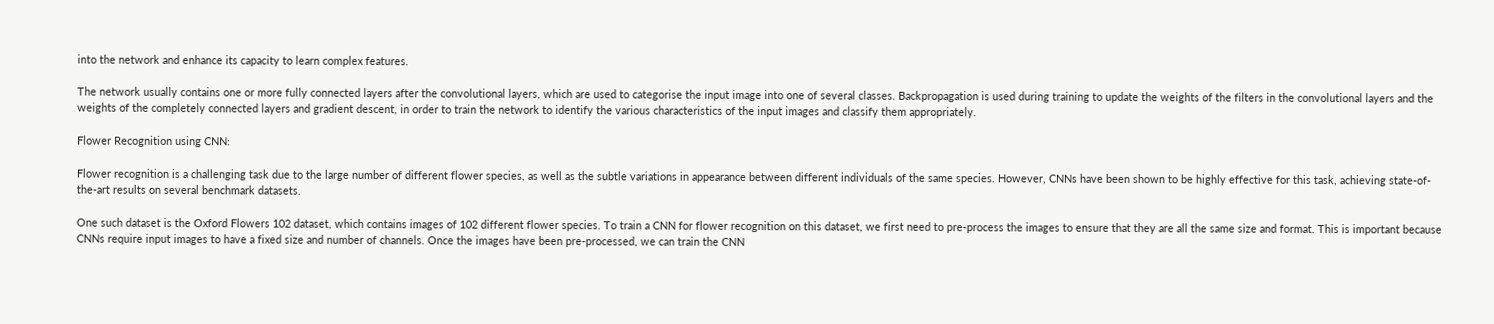into the network and enhance its capacity to learn complex features.

The network usually contains one or more fully connected layers after the convolutional layers, which are used to categorise the input image into one of several classes. Backpropagation is used during training to update the weights of the filters in the convolutional layers and the weights of the completely connected layers and gradient descent, in order to train the network to identify the various characteristics of the input images and classify them appropriately.

Flower Recognition using CNN:

Flower recognition is a challenging task due to the large number of different flower species, as well as the subtle variations in appearance between different individuals of the same species. However, CNNs have been shown to be highly effective for this task, achieving state-of-the-art results on several benchmark datasets.

One such dataset is the Oxford Flowers 102 dataset, which contains images of 102 different flower species. To train a CNN for flower recognition on this dataset, we first need to pre-process the images to ensure that they are all the same size and format. This is important because CNNs require input images to have a fixed size and number of channels. Once the images have been pre-processed, we can train the CNN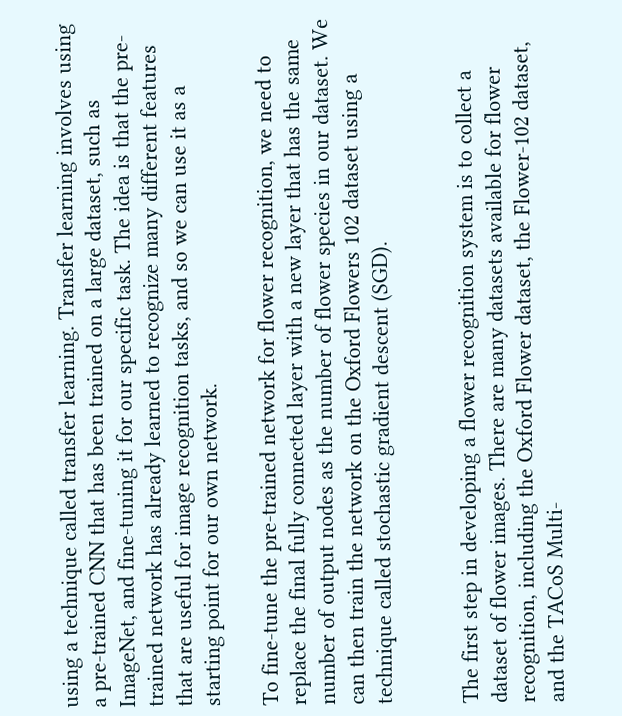using a technique called transfer learning. Transfer learning involves using a pre-trained CNN that has been trained on a large dataset, such as ImageNet, and fine-tuning it for our specific task. The idea is that the pre-trained network has already learned to recognize many different features that are useful for image recognition tasks, and so we can use it as a starting point for our own network.

To fine-tune the pre-trained network for flower recognition, we need to replace the final fully connected layer with a new layer that has the same number of output nodes as the number of flower species in our dataset. We can then train the network on the Oxford Flowers 102 dataset using a technique called stochastic gradient descent (SGD).


The first step in developing a flower recognition system is to collect a dataset of flower images. There are many datasets available for flower recognition, including the Oxford Flower dataset, the Flower-102 dataset, and the TACoS Multi-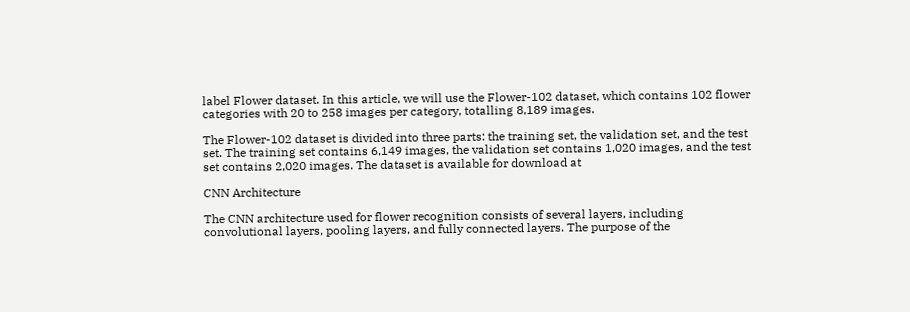label Flower dataset. In this article, we will use the Flower-102 dataset, which contains 102 flower categories with 20 to 258 images per category, totalling 8,189 images.

The Flower-102 dataset is divided into three parts: the training set, the validation set, and the test set. The training set contains 6,149 images, the validation set contains 1,020 images, and the test set contains 2,020 images. The dataset is available for download at

CNN Architecture

The CNN architecture used for flower recognition consists of several layers, including convolutional layers, pooling layers, and fully connected layers. The purpose of the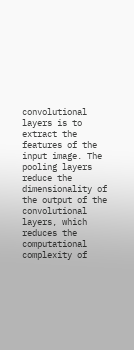convolutional layers is to extract the features of the input image. The pooling layers reduce the dimensionality of the output of the convolutional layers, which reduces the computational complexity of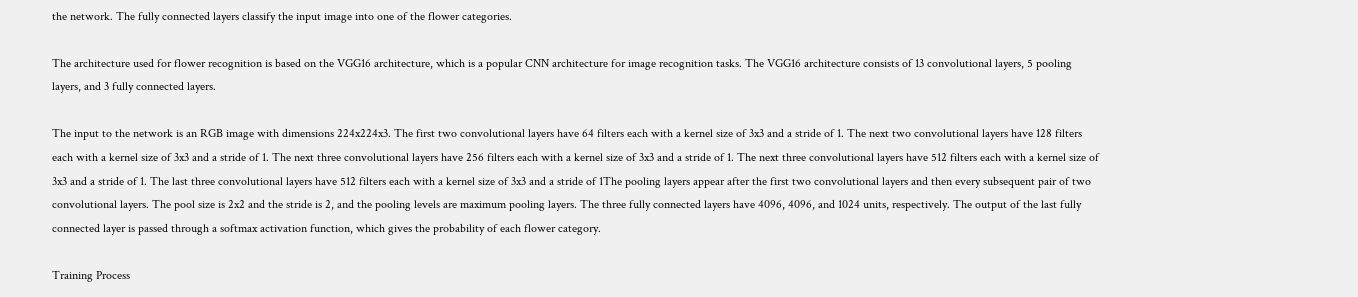the network. The fully connected layers classify the input image into one of the flower categories.

The architecture used for flower recognition is based on the VGG16 architecture, which is a popular CNN architecture for image recognition tasks. The VGG16 architecture consists of 13 convolutional layers, 5 pooling layers, and 3 fully connected layers.

The input to the network is an RGB image with dimensions 224x224x3. The first two convolutional layers have 64 filters each with a kernel size of 3x3 and a stride of 1. The next two convolutional layers have 128 filters each with a kernel size of 3x3 and a stride of 1. The next three convolutional layers have 256 filters each with a kernel size of 3x3 and a stride of 1. The next three convolutional layers have 512 filters each with a kernel size of 3x3 and a stride of 1. The last three convolutional layers have 512 filters each with a kernel size of 3x3 and a stride of 1The pooling layers appear after the first two convolutional layers and then every subsequent pair of two convolutional layers. The pool size is 2x2 and the stride is 2, and the pooling levels are maximum pooling layers. The three fully connected layers have 4096, 4096, and 1024 units, respectively. The output of the last fully connected layer is passed through a softmax activation function, which gives the probability of each flower category.

Training Process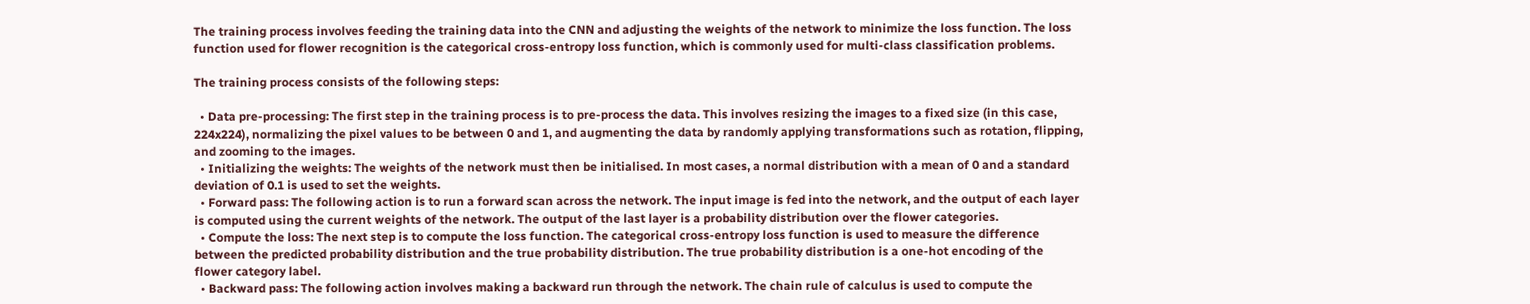The training process involves feeding the training data into the CNN and adjusting the weights of the network to minimize the loss function. The loss function used for flower recognition is the categorical cross-entropy loss function, which is commonly used for multi-class classification problems.

The training process consists of the following steps:

  • Data pre-processing: The first step in the training process is to pre-process the data. This involves resizing the images to a fixed size (in this case, 224x224), normalizing the pixel values to be between 0 and 1, and augmenting the data by randomly applying transformations such as rotation, flipping, and zooming to the images.
  • Initializing the weights: The weights of the network must then be initialised. In most cases, a normal distribution with a mean of 0 and a standard deviation of 0.1 is used to set the weights.
  • Forward pass: The following action is to run a forward scan across the network. The input image is fed into the network, and the output of each layer is computed using the current weights of the network. The output of the last layer is a probability distribution over the flower categories.
  • Compute the loss: The next step is to compute the loss function. The categorical cross-entropy loss function is used to measure the difference between the predicted probability distribution and the true probability distribution. The true probability distribution is a one-hot encoding of the flower category label.
  • Backward pass: The following action involves making a backward run through the network. The chain rule of calculus is used to compute the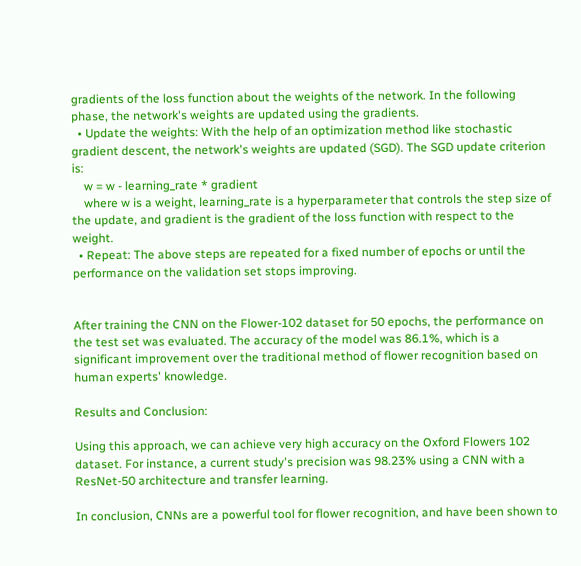gradients of the loss function about the weights of the network. In the following phase, the network's weights are updated using the gradients.
  • Update the weights: With the help of an optimization method like stochastic gradient descent, the network's weights are updated (SGD). The SGD update criterion is:
    w = w - learning_rate * gradient
    where w is a weight, learning_rate is a hyperparameter that controls the step size of the update, and gradient is the gradient of the loss function with respect to the weight.
  • Repeat: The above steps are repeated for a fixed number of epochs or until the performance on the validation set stops improving.


After training the CNN on the Flower-102 dataset for 50 epochs, the performance on the test set was evaluated. The accuracy of the model was 86.1%, which is a significant improvement over the traditional method of flower recognition based on human experts' knowledge.

Results and Conclusion:

Using this approach, we can achieve very high accuracy on the Oxford Flowers 102 dataset. For instance, a current study's precision was 98.23% using a CNN with a ResNet-50 architecture and transfer learning.

In conclusion, CNNs are a powerful tool for flower recognition, and have been shown to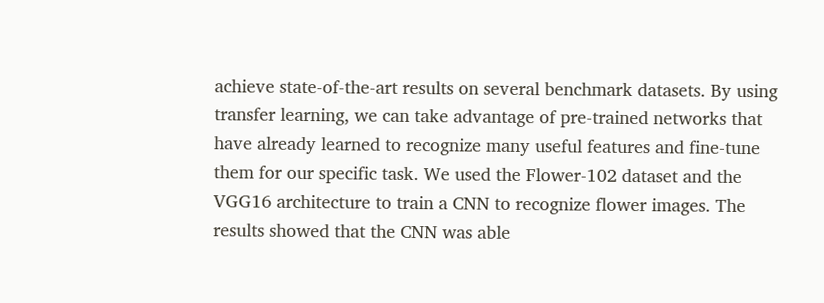achieve state-of-the-art results on several benchmark datasets. By using transfer learning, we can take advantage of pre-trained networks that have already learned to recognize many useful features and fine-tune them for our specific task. We used the Flower-102 dataset and the VGG16 architecture to train a CNN to recognize flower images. The results showed that the CNN was able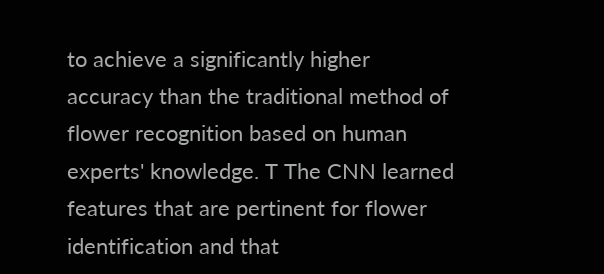to achieve a significantly higher accuracy than the traditional method of flower recognition based on human experts' knowledge. T The CNN learned features that are pertinent for flower identification and that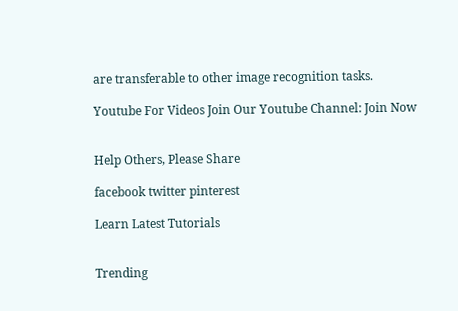are transferable to other image recognition tasks.

Youtube For Videos Join Our Youtube Channel: Join Now


Help Others, Please Share

facebook twitter pinterest

Learn Latest Tutorials


Trending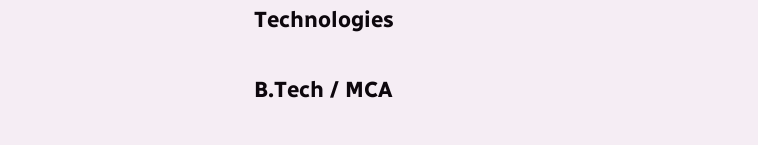Technologies

B.Tech / MCA